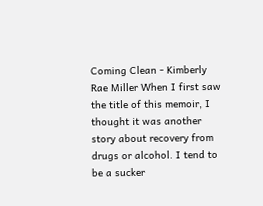Coming Clean - Kimberly Rae Miller When I first saw the title of this memoir, I thought it was another story about recovery from drugs or alcohol. I tend to be a sucker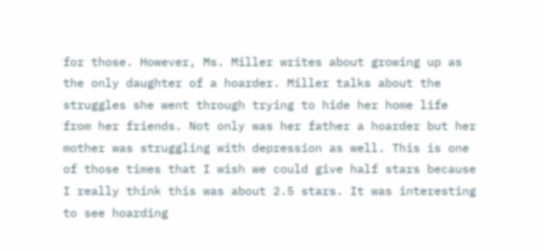for those. However, Ms. Miller writes about growing up as the only daughter of a hoarder. Miller talks about the struggles she went through trying to hide her home life from her friends. Not only was her father a hoarder but her mother was struggling with depression as well. This is one of those times that I wish we could give half stars because I really think this was about 2.5 stars. It was interesting to see hoarding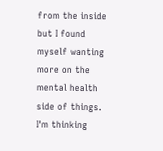from the inside but I found myself wanting more on the mental health side of things. I'm thinking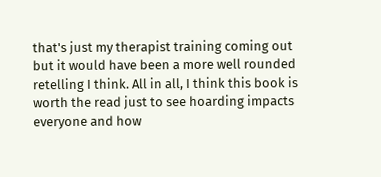that's just my therapist training coming out but it would have been a more well rounded retelling I think. All in all, I think this book is worth the read just to see hoarding impacts everyone and how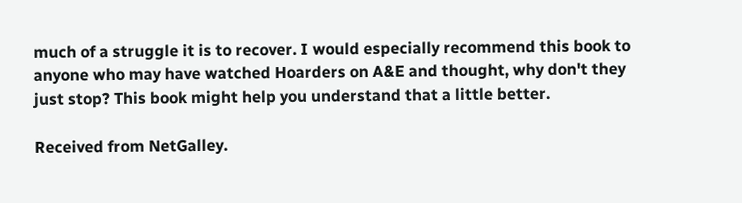much of a struggle it is to recover. I would especially recommend this book to anyone who may have watched Hoarders on A&E and thought, why don't they just stop? This book might help you understand that a little better.

Received from NetGalley.